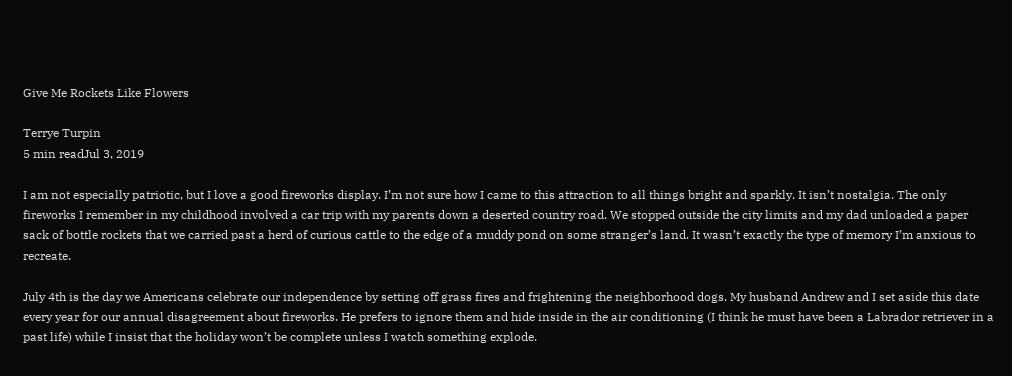Give Me Rockets Like Flowers

Terrye Turpin
5 min readJul 3, 2019

I am not especially patriotic, but I love a good fireworks display. I’m not sure how I came to this attraction to all things bright and sparkly. It isn’t nostalgia. The only fireworks I remember in my childhood involved a car trip with my parents down a deserted country road. We stopped outside the city limits and my dad unloaded a paper sack of bottle rockets that we carried past a herd of curious cattle to the edge of a muddy pond on some stranger’s land. It wasn’t exactly the type of memory I’m anxious to recreate.

July 4th is the day we Americans celebrate our independence by setting off grass fires and frightening the neighborhood dogs. My husband Andrew and I set aside this date every year for our annual disagreement about fireworks. He prefers to ignore them and hide inside in the air conditioning (I think he must have been a Labrador retriever in a past life) while I insist that the holiday won’t be complete unless I watch something explode.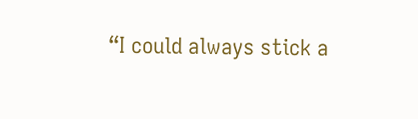“I could always stick a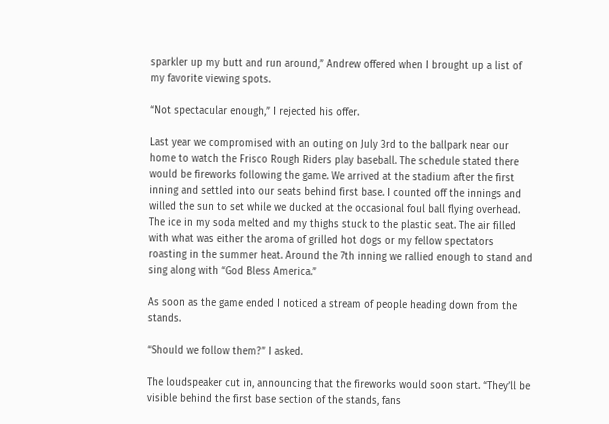sparkler up my butt and run around,” Andrew offered when I brought up a list of my favorite viewing spots.

“Not spectacular enough,” I rejected his offer.

Last year we compromised with an outing on July 3rd to the ballpark near our home to watch the Frisco Rough Riders play baseball. The schedule stated there would be fireworks following the game. We arrived at the stadium after the first inning and settled into our seats behind first base. I counted off the innings and willed the sun to set while we ducked at the occasional foul ball flying overhead. The ice in my soda melted and my thighs stuck to the plastic seat. The air filled with what was either the aroma of grilled hot dogs or my fellow spectators roasting in the summer heat. Around the 7th inning we rallied enough to stand and sing along with “God Bless America.”

As soon as the game ended I noticed a stream of people heading down from the stands.

“Should we follow them?” I asked.

The loudspeaker cut in, announcing that the fireworks would soon start. “They’ll be visible behind the first base section of the stands, fans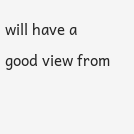will have a good view from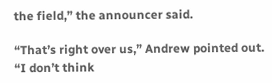the field,” the announcer said.

“That’s right over us,” Andrew pointed out. “I don’t think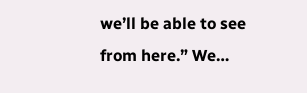we’ll be able to see from here.” We…